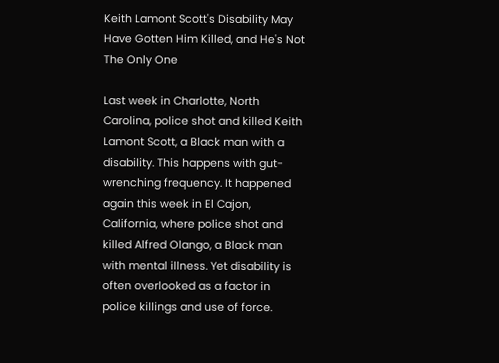Keith Lamont Scott's Disability May Have Gotten Him Killed, and He's Not The Only One

Last week in Charlotte, North Carolina, police shot and killed Keith Lamont Scott, a Black man with a disability. This happens with gut-wrenching frequency. It happened again this week in El Cajon, California, where police shot and killed Alfred Olango, a Black man with mental illness. Yet disability is often overlooked as a factor in police killings and use of force.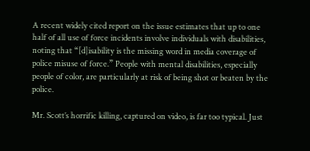A recent widely cited report on the issue estimates that up to one half of all use of force incidents involve individuals with disabilities, noting that “[d]isability is the missing word in media coverage of police misuse of force.” People with mental disabilities, especially people of color, are particularly at risk of being shot or beaten by the police.

Mr. Scott’s horrific killing, captured on video, is far too typical. Just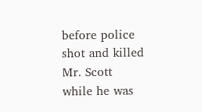before police shot and killed Mr. Scott while he was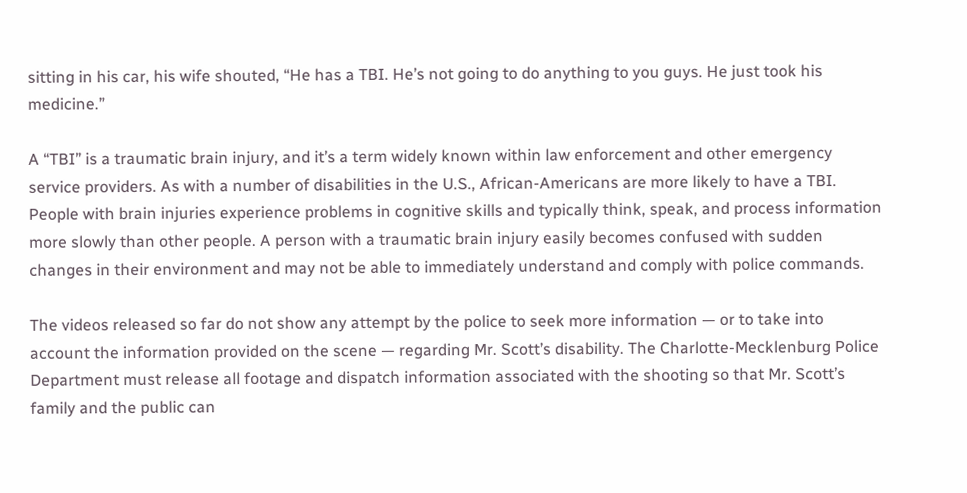sitting in his car, his wife shouted, “He has a TBI. He’s not going to do anything to you guys. He just took his medicine.”

A “TBI” is a traumatic brain injury, and it’s a term widely known within law enforcement and other emergency service providers. As with a number of disabilities in the U.S., African-Americans are more likely to have a TBI. People with brain injuries experience problems in cognitive skills and typically think, speak, and process information more slowly than other people. A person with a traumatic brain injury easily becomes confused with sudden changes in their environment and may not be able to immediately understand and comply with police commands.

The videos released so far do not show any attempt by the police to seek more information — or to take into account the information provided on the scene — regarding Mr. Scott’s disability. The Charlotte-Mecklenburg Police Department must release all footage and dispatch information associated with the shooting so that Mr. Scott’s family and the public can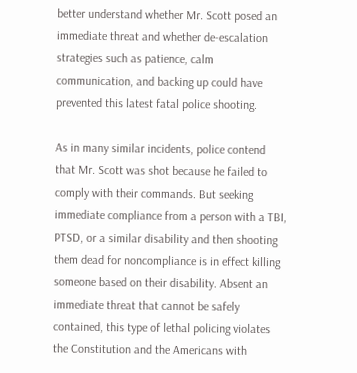better understand whether Mr. Scott posed an immediate threat and whether de-escalation strategies such as patience, calm communication, and backing up could have prevented this latest fatal police shooting.

As in many similar incidents, police contend that Mr. Scott was shot because he failed to comply with their commands. But seeking immediate compliance from a person with a TBI, PTSD, or a similar disability and then shooting them dead for noncompliance is in effect killing someone based on their disability. Absent an immediate threat that cannot be safely contained, this type of lethal policing violates the Constitution and the Americans with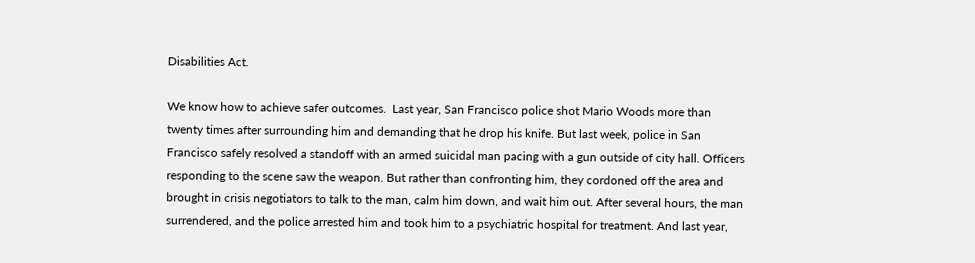Disabilities Act.

We know how to achieve safer outcomes.  Last year, San Francisco police shot Mario Woods more than twenty times after surrounding him and demanding that he drop his knife. But last week, police in San Francisco safely resolved a standoff with an armed suicidal man pacing with a gun outside of city hall. Officers responding to the scene saw the weapon. But rather than confronting him, they cordoned off the area and brought in crisis negotiators to talk to the man, calm him down, and wait him out. After several hours, the man surrendered, and the police arrested him and took him to a psychiatric hospital for treatment. And last year,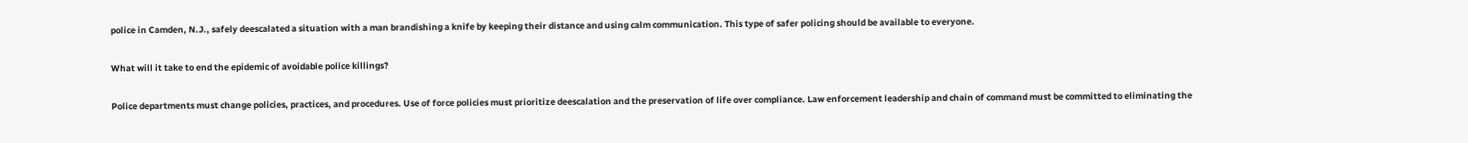police in Camden, N.J., safely deescalated a situation with a man brandishing a knife by keeping their distance and using calm communication. This type of safer policing should be available to everyone.

What will it take to end the epidemic of avoidable police killings?

Police departments must change policies, practices, and procedures. Use of force policies must prioritize deescalation and the preservation of life over compliance. Law enforcement leadership and chain of command must be committed to eliminating the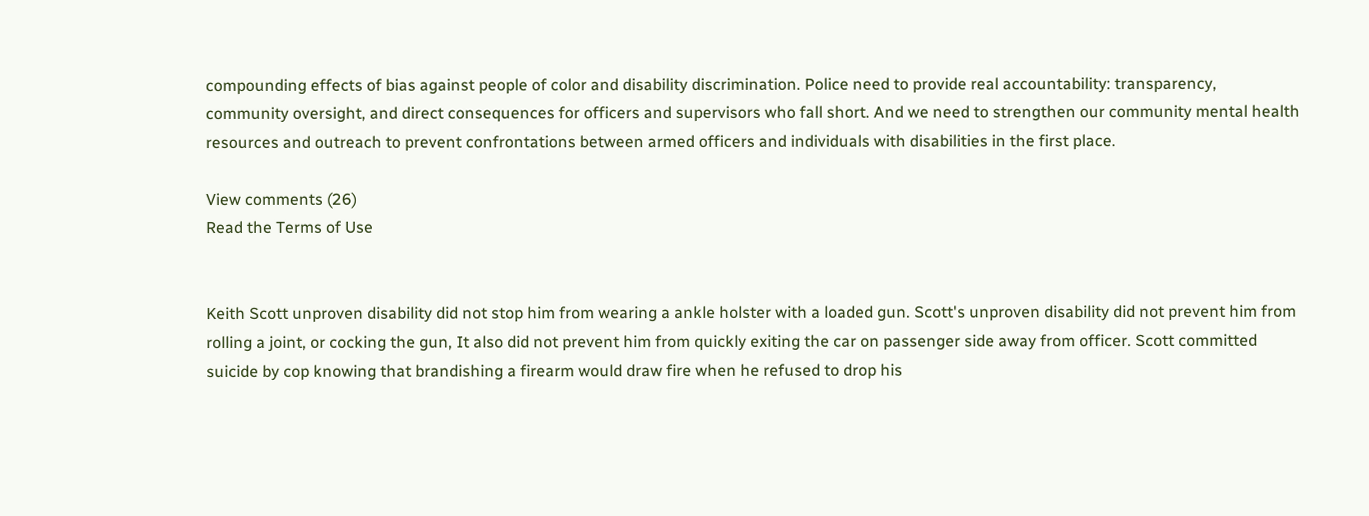compounding effects of bias against people of color and disability discrimination. Police need to provide real accountability: transparency, community oversight, and direct consequences for officers and supervisors who fall short. And we need to strengthen our community mental health resources and outreach to prevent confrontations between armed officers and individuals with disabilities in the first place.

View comments (26)
Read the Terms of Use


Keith Scott unproven disability did not stop him from wearing a ankle holster with a loaded gun. Scott's unproven disability did not prevent him from rolling a joint, or cocking the gun, It also did not prevent him from quickly exiting the car on passenger side away from officer. Scott committed suicide by cop knowing that brandishing a firearm would draw fire when he refused to drop his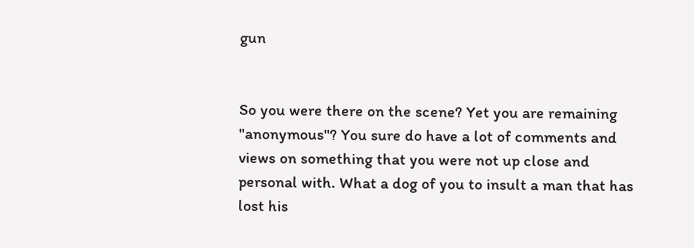gun


So you were there on the scene? Yet you are remaining "anonymous"? You sure do have a lot of comments and views on something that you were not up close and personal with. What a dog of you to insult a man that has lost his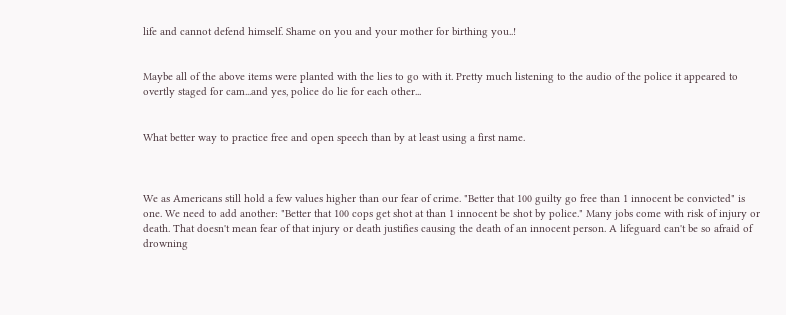life and cannot defend himself. Shame on you and your mother for birthing you..!


Maybe all of the above items were planted with the lies to go with it. Pretty much listening to the audio of the police it appeared to overtly staged for cam...and yes, police do lie for each other...


What better way to practice free and open speech than by at least using a first name.



We as Americans still hold a few values higher than our fear of crime. "Better that 100 guilty go free than 1 innocent be convicted" is one. We need to add another: "Better that 100 cops get shot at than 1 innocent be shot by police." Many jobs come with risk of injury or death. That doesn't mean fear of that injury or death justifies causing the death of an innocent person. A lifeguard can't be so afraid of drowning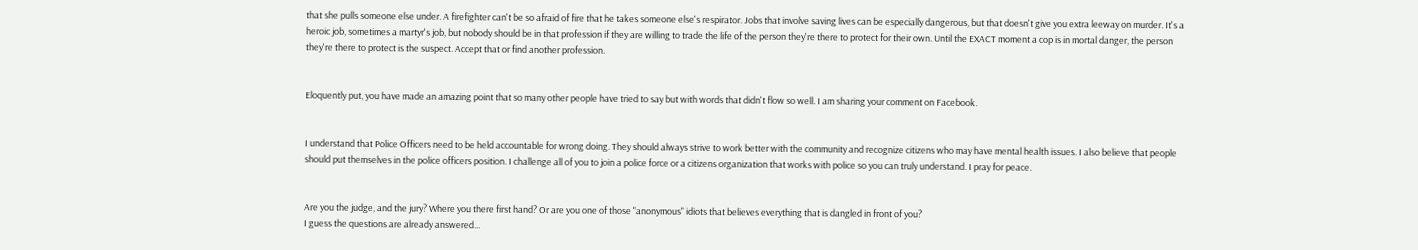that she pulls someone else under. A firefighter can't be so afraid of fire that he takes someone else's respirator. Jobs that involve saving lives can be especially dangerous, but that doesn't give you extra leeway on murder. It's a heroic job, sometimes a martyr's job, but nobody should be in that profession if they are willing to trade the life of the person they're there to protect for their own. Until the EXACT moment a cop is in mortal danger, the person they're there to protect is the suspect. Accept that or find another profession.


Eloquently put, you have made an amazing point that so many other people have tried to say but with words that didn't flow so well. I am sharing your comment on Facebook.


I understand that Police Officers need to be held accountable for wrong doing. They should always strive to work better with the community and recognize citizens who may have mental health issues. I also believe that people should put themselves in the police officers position. I challenge all of you to join a police force or a citizens organization that works with police so you can truly understand. I pray for peace.


Are you the judge, and the jury? Where you there first hand? Or are you one of those "anonymous" idiots that believes everything that is dangled in front of you?
I guess the questions are already answered...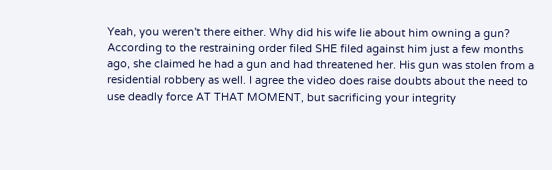Yeah, you weren't there either. Why did his wife lie about him owning a gun? According to the restraining order filed SHE filed against him just a few months ago, she claimed he had a gun and had threatened her. His gun was stolen from a residential robbery as well. I agree the video does raise doubts about the need to use deadly force AT THAT MOMENT, but sacrificing your integrity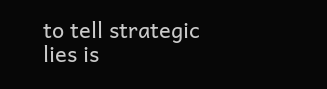to tell strategic lies is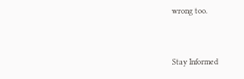wrong too.


Stay Informed